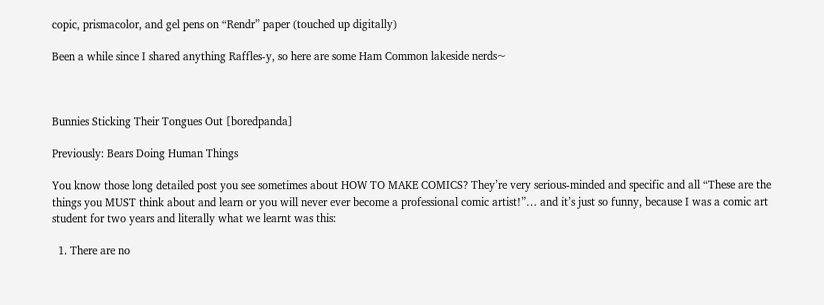copic, prismacolor, and gel pens on “Rendr” paper (touched up digitally)

Been a while since I shared anything Raffles-y, so here are some Ham Common lakeside nerds~



Bunnies Sticking Their Tongues Out [boredpanda]

Previously: Bears Doing Human Things

You know those long detailed post you see sometimes about HOW TO MAKE COMICS? They’re very serious-minded and specific and all “These are the things you MUST think about and learn or you will never ever become a professional comic artist!”… and it’s just so funny, because I was a comic art student for two years and literally what we learnt was this:

  1. There are no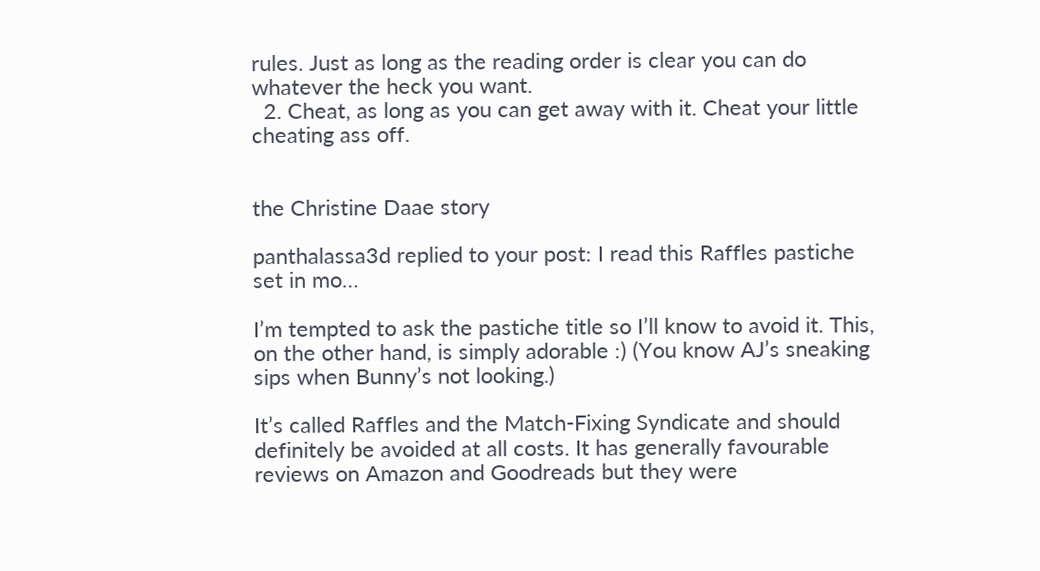rules. Just as long as the reading order is clear you can do whatever the heck you want.
  2. Cheat, as long as you can get away with it. Cheat your little cheating ass off.


the Christine Daae story

panthalassa3d replied to your post: I read this Raffles pastiche set in mo…

I’m tempted to ask the pastiche title so I’ll know to avoid it. This, on the other hand, is simply adorable :) (You know AJ’s sneaking sips when Bunny’s not looking.)

It’s called Raffles and the Match-Fixing Syndicate and should definitely be avoided at all costs. It has generally favourable reviews on Amazon and Goodreads but they were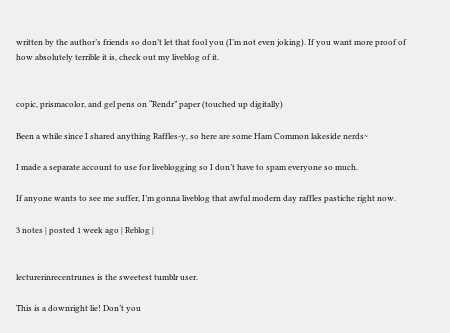written by the author’s friends so don’t let that fool you (I’m not even joking). If you want more proof of how absolutely terrible it is, check out my liveblog of it.


copic, prismacolor, and gel pens on “Rendr” paper (touched up digitally)

Been a while since I shared anything Raffles-y, so here are some Ham Common lakeside nerds~

I made a separate account to use for liveblogging so I don’t have to spam everyone so much.

If anyone wants to see me suffer, I’m gonna liveblog that awful modern day raffles pastiche right now.

3 notes | posted 1 week ago | Reblog |


lecturerinrecentrunes is the sweetest tumblr user.

This is a downright lie! Don’t you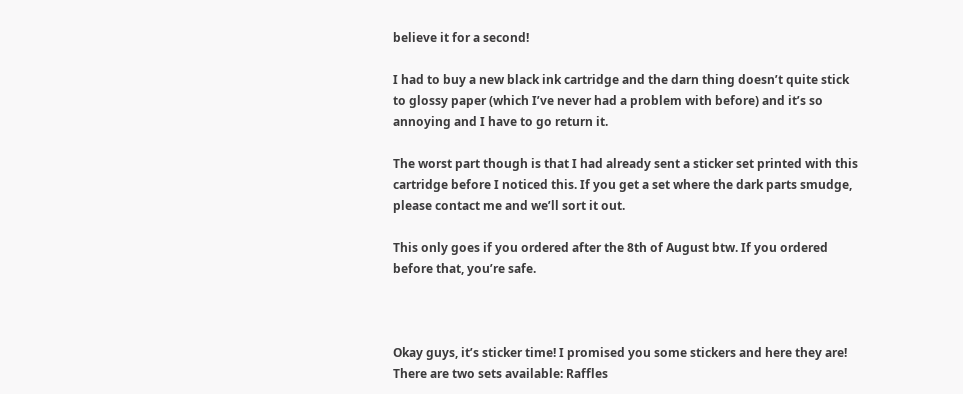believe it for a second!

I had to buy a new black ink cartridge and the darn thing doesn’t quite stick to glossy paper (which I’ve never had a problem with before) and it’s so annoying and I have to go return it.

The worst part though is that I had already sent a sticker set printed with this cartridge before I noticed this. If you get a set where the dark parts smudge, please contact me and we’ll sort it out.

This only goes if you ordered after the 8th of August btw. If you ordered before that, you’re safe.



Okay guys, it’s sticker time! I promised you some stickers and here they are! There are two sets available: Raffles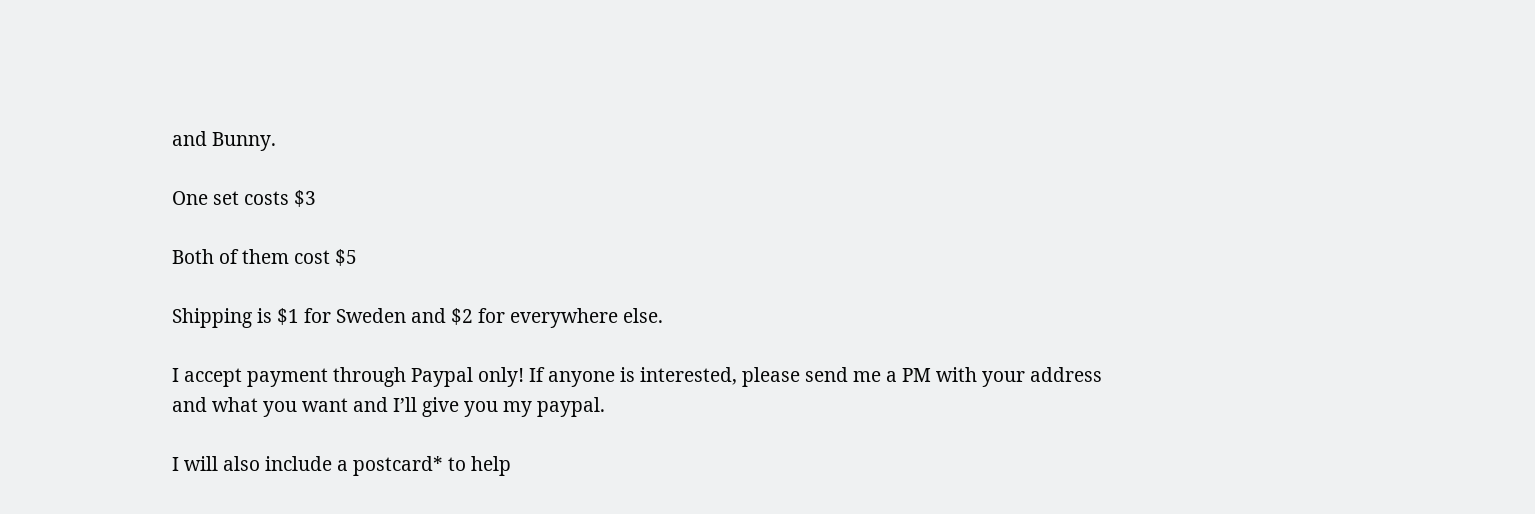and Bunny.

One set costs $3

Both of them cost $5

Shipping is $1 for Sweden and $2 for everywhere else.

I accept payment through Paypal only! If anyone is interested, please send me a PM with your address and what you want and I’ll give you my paypal.

I will also include a postcard* to help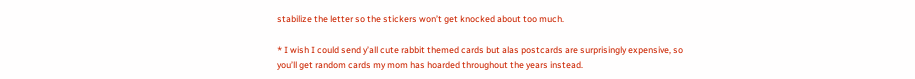stabilize the letter so the stickers won’t get knocked about too much.

* I wish I could send y’all cute rabbit themed cards but alas postcards are surprisingly expensive, so you’ll get random cards my mom has hoarded throughout the years instead.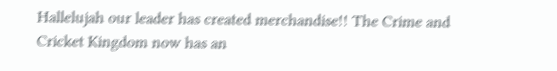Hallelujah our leader has created merchandise!! The Crime and Cricket Kingdom now has an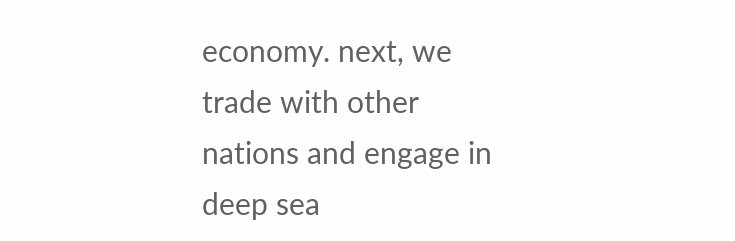economy. next, we trade with other nations and engage in deep sea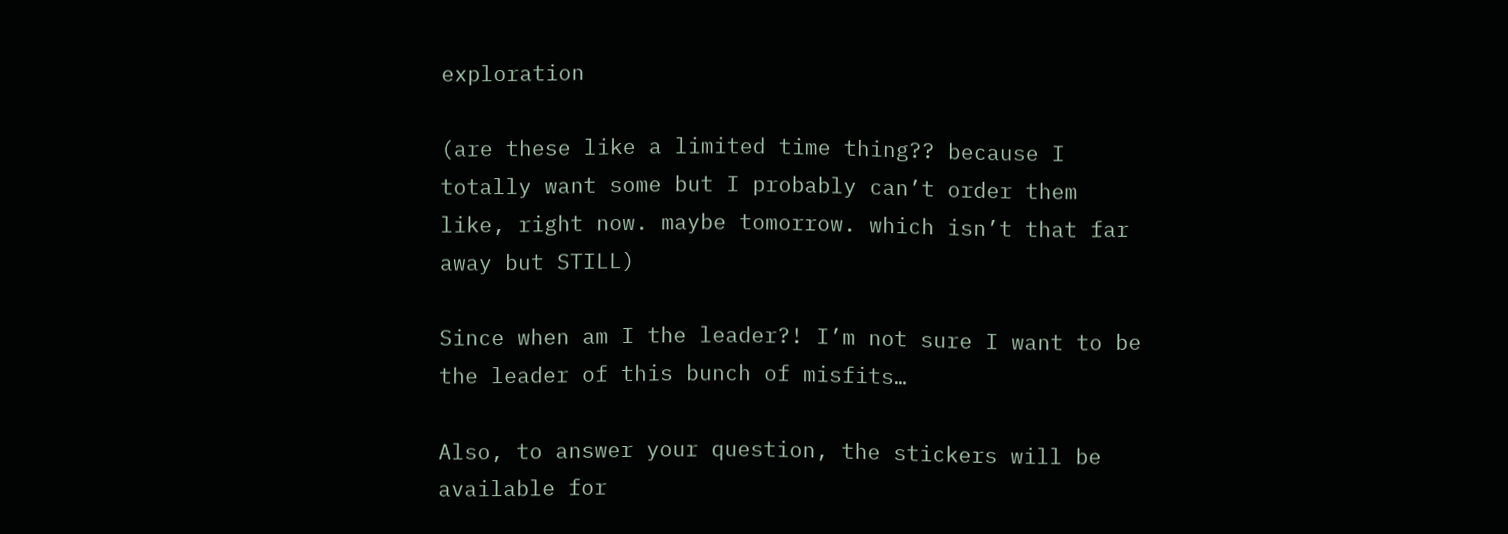exploration

(are these like a limited time thing?? because I totally want some but I probably can’t order them like, right now. maybe tomorrow. which isn’t that far away but STILL)

Since when am I the leader?! I’m not sure I want to be the leader of this bunch of misfits…

Also, to answer your question, the stickers will be available for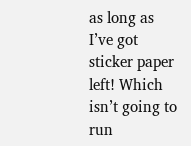as long as I’ve got sticker paper left! Which isn’t going to run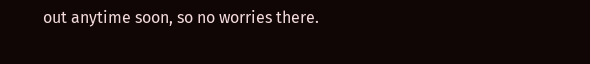out anytime soon, so no worries there.